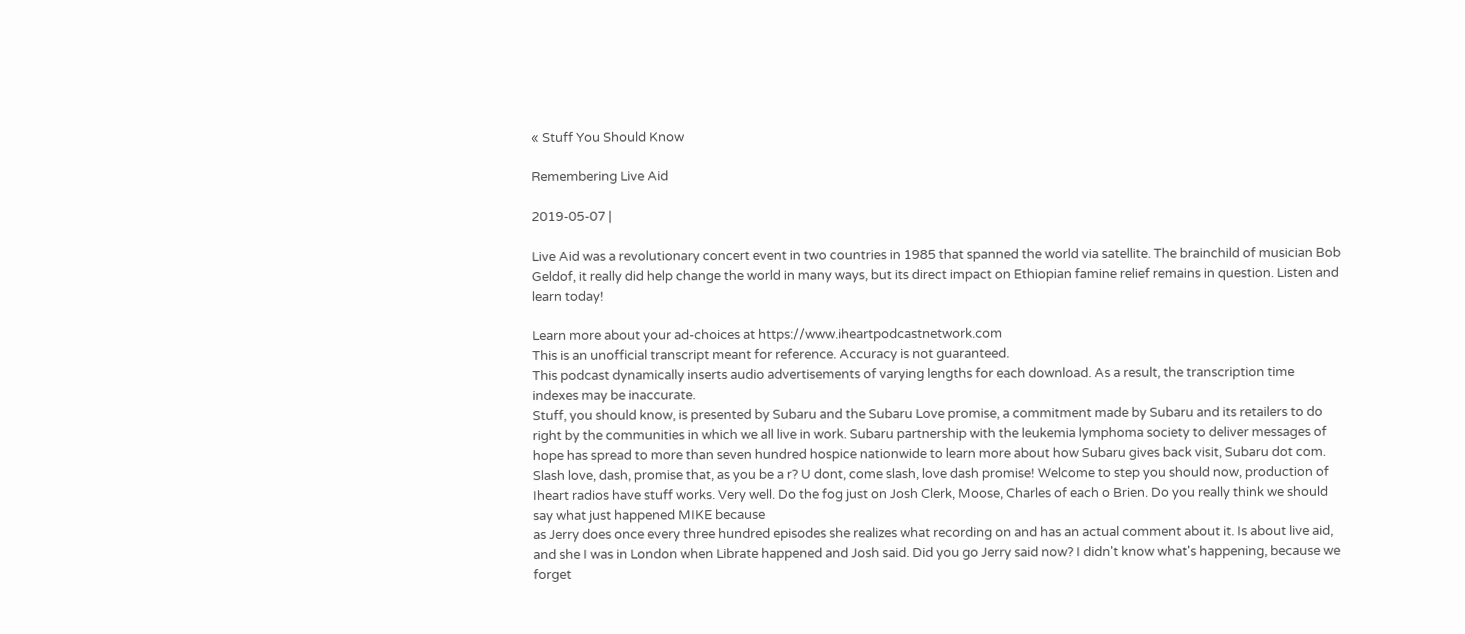« Stuff You Should Know

Remembering Live Aid

2019-05-07 |

Live Aid was a revolutionary concert event in two countries in 1985 that spanned the world via satellite. The brainchild of musician Bob Geldof, it really did help change the world in many ways, but its direct impact on Ethiopian famine relief remains in question. Listen and learn today!

Learn more about your ad-choices at https://www.iheartpodcastnetwork.com
This is an unofficial transcript meant for reference. Accuracy is not guaranteed.
This podcast dynamically inserts audio advertisements of varying lengths for each download. As a result, the transcription time indexes may be inaccurate.
Stuff, you should know, is presented by Subaru and the Subaru Love promise, a commitment made by Subaru and its retailers to do right by the communities in which we all live in work. Subaru partnership with the leukemia lymphoma society to deliver messages of hope has spread to more than seven hundred hospice nationwide to learn more about how Subaru gives back visit, Subaru dot com. Slash love, dash, promise that, as you be a r? U dont, come slash, love dash promise! Welcome to step you should now, production of Iheart radios have stuff works. Very well. Do the fog just on Josh Clerk, Moose, Charles of each o Brien. Do you really think we should say what just happened MIKE because
as Jerry does once every three hundred episodes she realizes what recording on and has an actual comment about it. Is about live aid, and she I was in London when Librate happened and Josh said. Did you go Jerry said now? I didn't know what's happening, because we forget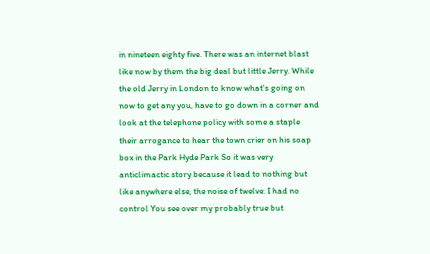in nineteen eighty five. There was an internet blast like now by them the big deal but little Jerry. While the old Jerry in London to know what's going on now to get any you, have to go down in a corner and look at the telephone policy with some a staple their arrogance to hear the town crier on his soap box in the Park Hyde Park So it was very anticlimactic story because it lead to nothing but like anywhere else, the noise of twelve. I had no control You see over my probably true but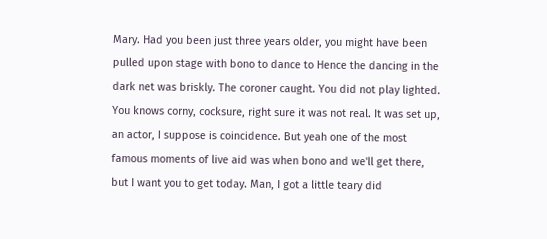Mary. Had you been just three years older, you might have been pulled upon stage with bono to dance to Hence the dancing in the dark net was briskly. The coroner caught. You did not play lighted. You knows corny, cocksure, right sure it was not real. It was set up, an actor, I suppose is coincidence. But yeah one of the most famous moments of live aid was when bono and we'll get there, but I want you to get today. Man, I got a little teary did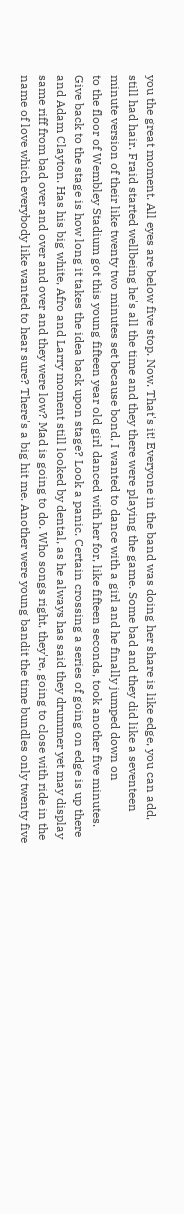you the great moment. All eyes are below five stop. Now. That's it! Everyone in the band was doing her share is like edge, you can add, still had hair. Fraid started wellbeing he's all the time and they there were playing the game. Some bad and they did like a seventeen minute version of their like twenty two minutes set because bond, I wanted to dance with a girl and he finally jumped down on
to the floor of Wembley Stadium got this young fifteen year old girl danced with her for, like fifteen seconds, took another five minutes. Give back to the stage is how long it takes the idea back upon stage? Look a panic. Certain crossing a series of going on edge is up there and Adam Clayton. Has his big white, Afro and Larry moment still looked by dental, as he always has said they drummer yet may display same riff from bad over and over and over and they were low? Mad is going to do. Who songs right, they're, going to close with ride in the name of love which everybody like wanted to hear sure? There's a big hit me. Another were young bandit the time bundles only twenty five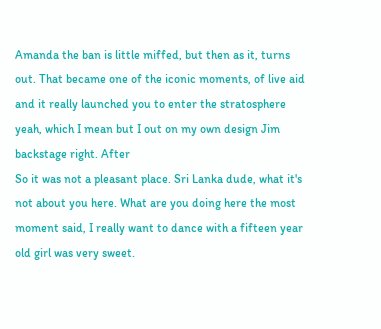Amanda the ban is little miffed, but then as it, turns out. That became one of the iconic moments, of live aid and it really launched you to enter the stratosphere yeah, which I mean but I out on my own design Jim backstage right. After
So it was not a pleasant place. Sri Lanka dude, what it's not about you here. What are you doing here the most moment said, I really want to dance with a fifteen year old girl was very sweet.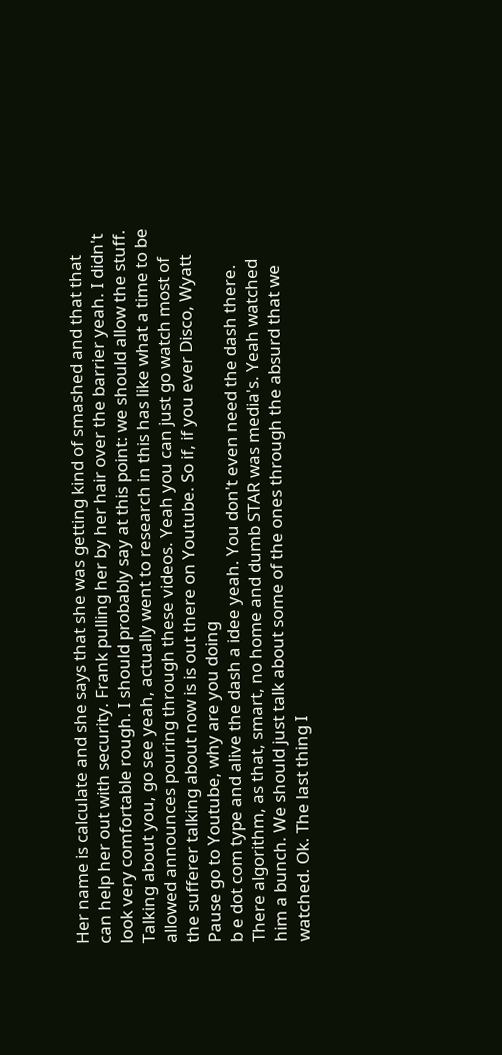Her name is calculate and she says that she was getting kind of smashed and that that can help her out with security. Frank pulling her by her hair over the barrier yeah. I didn't look very comfortable rough. I should probably say at this point: we should allow the stuff. Talking about you, go see yeah, actually went to research in this has like what a time to be allowed announces pouring through these videos. Yeah you can just go watch most of the sufferer talking about now is is out there on Youtube. So if, if you ever Disco, Wyatt Pause go to Youtube, why are you doing
b e dot com type and alive the dash a idee yeah. You don't even need the dash there. There algorithm, as that, smart, no home and dumb STAR was media's. Yeah watched him a bunch. We should just talk about some of the ones through the absurd that we watched. Ok. The last thing I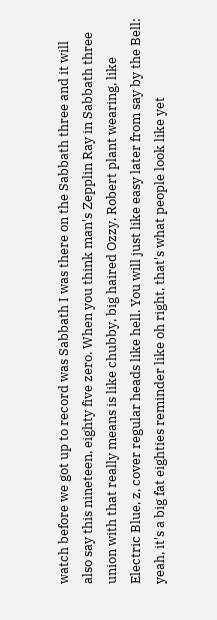watch before we got up to record was Sabbath I was there on the Sabbath three and it will also say this nineteen, eighty five zero. When you think man's Zepplin Ray in Sabbath three union with that really means is like chubby, big haired Ozzy. Robert plant wearing, like Electric Blue, z, cover regular heads like hell. You will just like easy later from say by the Bell: yeah, it's a big fat eighties reminder like oh right, that's what people look like yet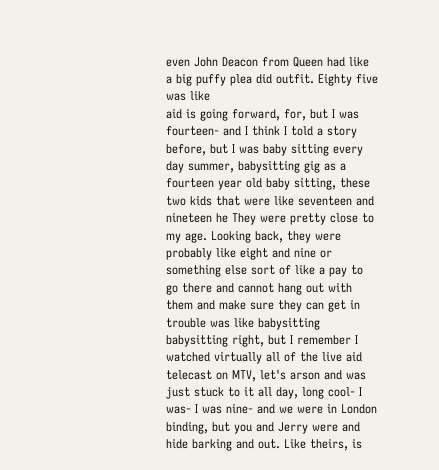even John Deacon from Queen had like a big puffy plea did outfit. Eighty five was like
aid is going forward, for, but I was fourteen- and I think I told a story before, but I was baby sitting every day summer, babysitting gig as a fourteen year old baby sitting, these two kids that were like seventeen and nineteen he They were pretty close to my age. Looking back, they were probably like eight and nine or something else sort of like a pay to go there and cannot hang out with them and make sure they can get in trouble was like babysitting babysitting right, but I remember I watched virtually all of the live aid telecast on MTV, let's arson and was just stuck to it all day, long cool- I was- I was nine- and we were in London binding, but you and Jerry were and hide barking and out. Like theirs, is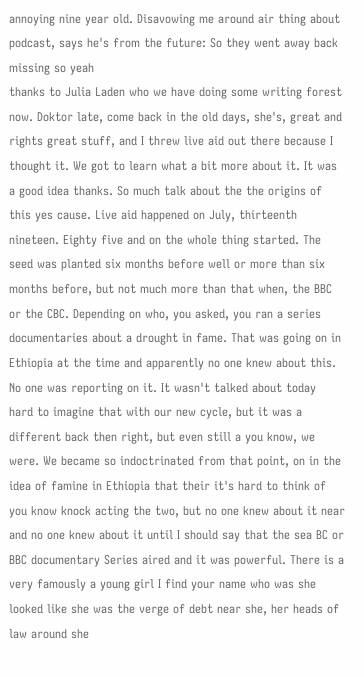annoying nine year old. Disavowing me around air thing about podcast, says he's from the future: So they went away back missing so yeah
thanks to Julia Laden who we have doing some writing forest now. Doktor late, come back in the old days, she's, great and rights great stuff, and I threw live aid out there because I thought it. We got to learn what a bit more about it. It was a good idea thanks. So much talk about the the origins of this yes cause. Live aid happened on July, thirteenth nineteen. Eighty five and on the whole thing started. The seed was planted six months before well or more than six months before, but not much more than that when, the BBC or the CBC. Depending on who, you asked, you ran a series documentaries about a drought in fame. That was going on in Ethiopia at the time and apparently no one knew about this. No one was reporting on it. It wasn't talked about today
hard to imagine that with our new cycle, but it was a different back then right, but even still a you know, we were. We became so indoctrinated from that point, on in the idea of famine in Ethiopia that their it's hard to think of you know knock acting the two, but no one knew about it near and no one knew about it until I should say that the sea BC or BBC documentary Series aired and it was powerful. There is a very famously a young girl I find your name who was she looked like she was the verge of debt near she, her heads of law around she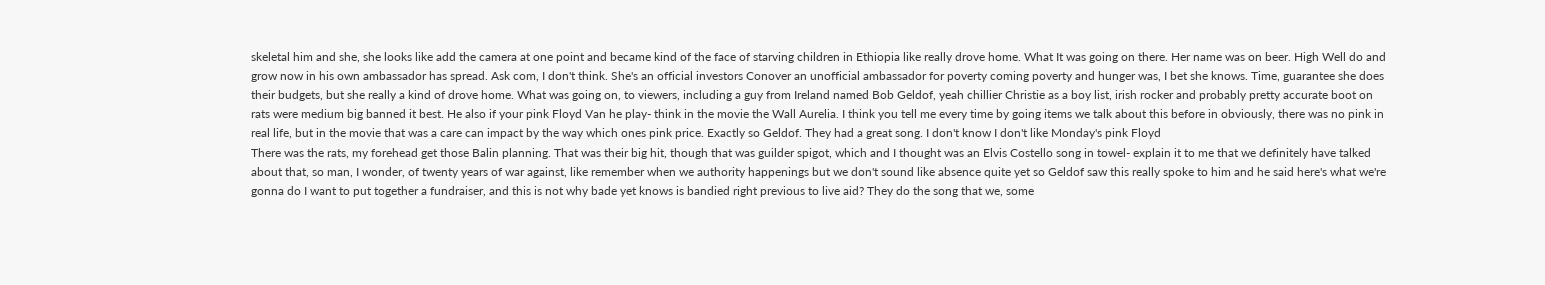skeletal him and she, she looks like add the camera at one point and became kind of the face of starving children in Ethiopia like really drove home. What It was going on there. Her name was on beer. High Well do and
grow now in his own ambassador has spread. Ask com, I don't think. She's an official investors Conover an unofficial ambassador for poverty coming poverty and hunger was, I bet she knows. Time, guarantee she does their budgets, but she really a kind of drove home. What was going on, to viewers, including a guy from Ireland named Bob Geldof, yeah chillier Christie as a boy list, irish rocker and probably pretty accurate boot on rats were medium big banned it best. He also if your pink Floyd Van he play- think in the movie the Wall Aurelia. I think you tell me every time by going items we talk about this before in obviously, there was no pink in real life, but in the movie that was a care can impact by the way which ones pink price. Exactly so Geldof. They had a great song. I don't know I don't like Monday's pink Floyd
There was the rats, my forehead get those Balin planning. That was their big hit, though that was guilder spigot, which and I thought was an Elvis Costello song in towel- explain it to me that we definitely have talked about that, so man, I wonder, of twenty years of war against, like remember when we authority happenings but we don't sound like absence quite yet so Geldof saw this really spoke to him and he said here's what we're gonna do I want to put together a fundraiser, and this is not why bade yet knows is bandied right previous to live aid? They do the song that we, some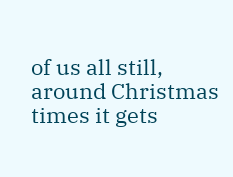of us all still, around Christmas times it gets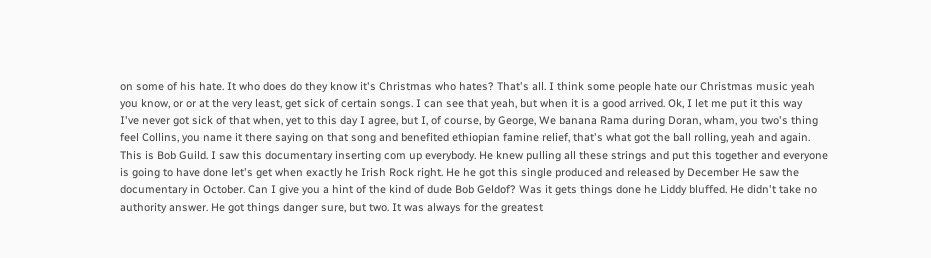on some of his hate. It who does do they know it's Christmas who hates? That's all. I think some people hate our Christmas music yeah you know, or or at the very least, get sick of certain songs. I can see that yeah, but when it is a good arrived. Ok, I let me put it this way
I've never got sick of that when, yet to this day I agree, but I, of course, by George, We banana Rama during Doran, wham, you two's thing feel Collins, you name it there saying on that song and benefited ethiopian famine relief, that's what got the ball rolling, yeah and again. This is Bob Guild. I saw this documentary inserting com up everybody. He knew pulling all these strings and put this together and everyone is going to have done let's get when exactly he Irish Rock right. He he got this single produced and released by December He saw the documentary in October. Can I give you a hint of the kind of dude Bob Geldof? Was it gets things done he Liddy bluffed. He didn't take no authority answer. He got things danger sure, but two. It was always for the greatest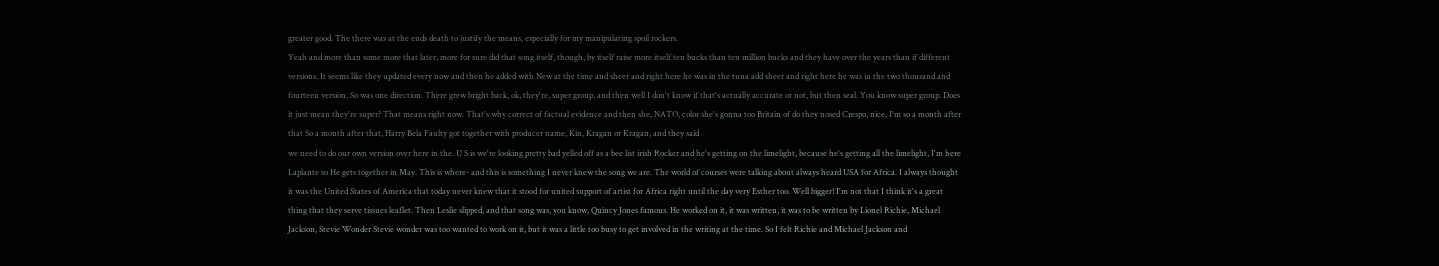greater good. The there was at the ends death to justify the means, especially for my manipulating spoil rockers.
Yeah and more than some more that later, more for sure did that song itself, though, by itself raise more itself ten bucks than ten million bucks and they have over the years than if different versions. It seems like they updated every now and then he added with New at the time and sheer and right here he was in the tuna add sheer and right here he was in the two thousand and fourteen version. So was one direction. There grew bright back, ok, they're, super group, and then well I don't know if that's actually accurate or not, but then seal. You know super group. Does it just mean they're super? That means right now. That's why correct of factual evidence and then she, NATO, color she's gonna too Britain of do they nosed Crespo, nice, I'm so a month after that So a month after that, Harry Bela Faulty got together with producer name, Kin, Kragan or Kragan, and they said
we need to do our own version over here in the. U S is we're looking pretty bad yelled off as a bee list irish Rocker and he's getting on the limelight, because he's getting all the limelight, I'm here Laplante so He gets together in May. This is where- and this is something I never knew the song we are. The world of courses were talking about always heard USA for Africa. I always thought it was the United States of America that today never knew that it stood for united support of artist for Africa right until the day very Esther too. Well bigger! I'm not that I think it's a great thing that they serve tissues leaflet. Then Leslie slipped, and that song was, you know, Quincy Jones famous. He worked on it, it was written, it was to be written by Lionel Richie, Michael Jackson, Stevie Wonder Stevie wonder was too wanted to work on it, but it was a little too busy to get involved in the writing at the time. So I felt Richie and Michael Jackson and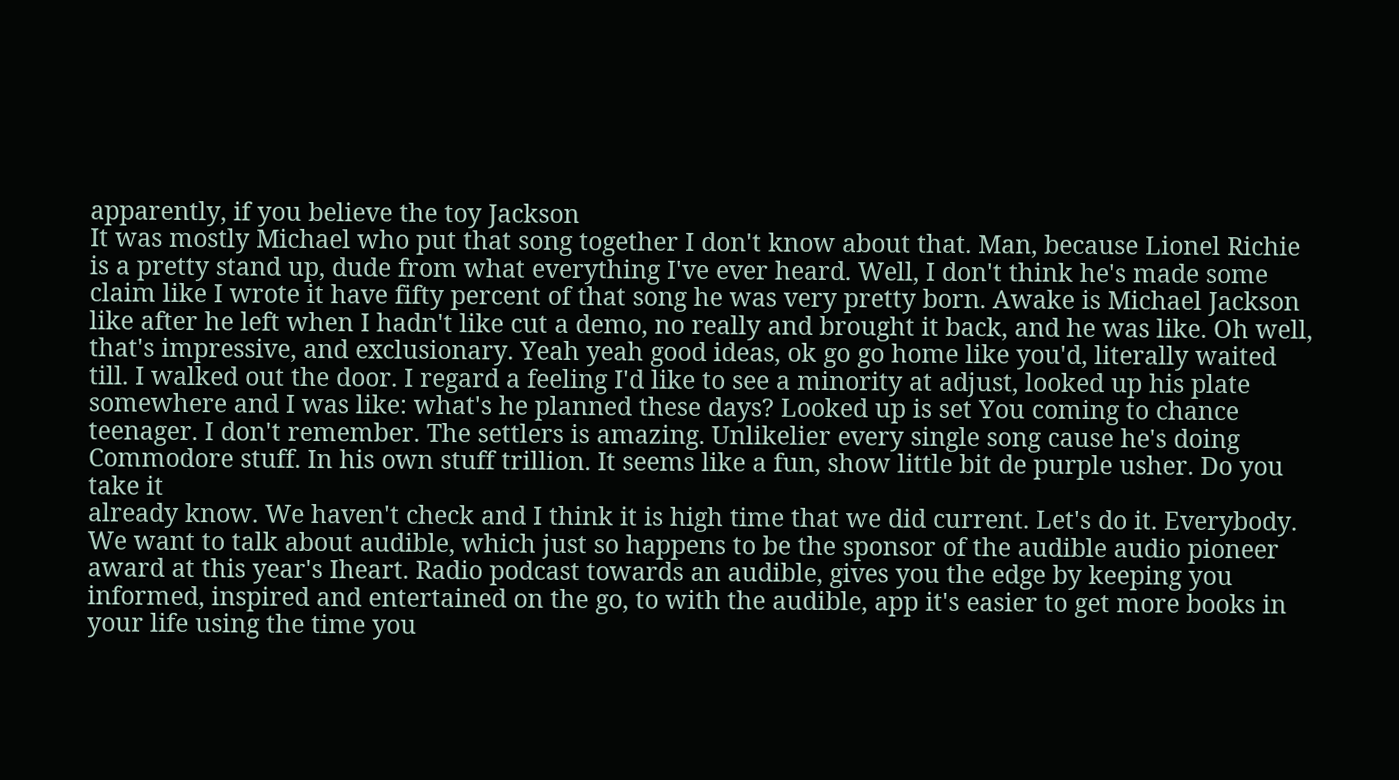apparently, if you believe the toy Jackson
It was mostly Michael who put that song together I don't know about that. Man, because Lionel Richie is a pretty stand up, dude from what everything I've ever heard. Well, I don't think he's made some claim like I wrote it have fifty percent of that song he was very pretty born. Awake is Michael Jackson like after he left when I hadn't like cut a demo, no really and brought it back, and he was like. Oh well, that's impressive, and exclusionary. Yeah yeah good ideas, ok go go home like you'd, literally waited till. I walked out the door. I regard a feeling I'd like to see a minority at adjust, looked up his plate somewhere and I was like: what's he planned these days? Looked up is set You coming to chance teenager. I don't remember. The settlers is amazing. Unlikelier every single song cause he's doing Commodore stuff. In his own stuff trillion. It seems like a fun, show little bit de purple usher. Do you take it
already know. We haven't check and I think it is high time that we did current. Let's do it. Everybody. We want to talk about audible, which just so happens to be the sponsor of the audible audio pioneer award at this year's Iheart. Radio podcast towards an audible, gives you the edge by keeping you informed, inspired and entertained on the go, to with the audible, app it's easier to get more books in your life using the time you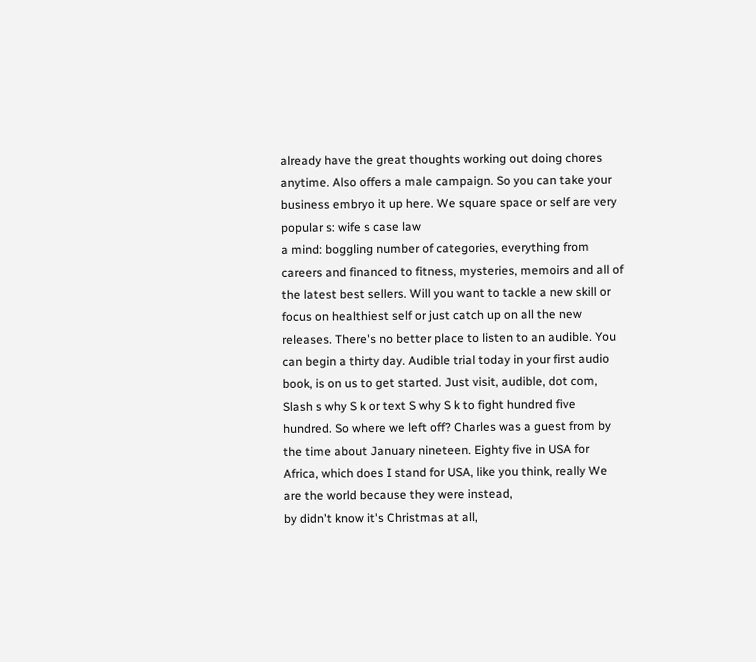already have the great thoughts working out doing chores anytime. Also offers a male campaign. So you can take your business embryo it up here. We square space or self are very popular s: wife s case law
a mind: boggling number of categories, everything from careers and financed to fitness, mysteries, memoirs and all of the latest best sellers. Will you want to tackle a new skill or focus on healthiest self or just catch up on all the new releases. There's no better place to listen to an audible. You can begin a thirty day. Audible trial today in your first audio book, is on us to get started. Just visit, audible, dot com, Slash s why S k or text S why S k to fight hundred five hundred. So where we left off? Charles was a guest from by the time about January nineteen. Eighty five in USA for Africa, which does I stand for USA, like you think, really We are the world because they were instead,
by didn't know it's Christmas at all,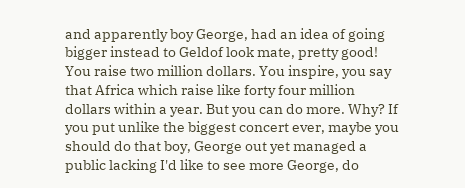and apparently boy George, had an idea of going bigger instead to Geldof look mate, pretty good! You raise two million dollars. You inspire, you say that Africa which raise like forty four million dollars within a year. But you can do more. Why? If you put unlike the biggest concert ever, maybe you should do that boy, George out yet managed a public lacking I'd like to see more George, do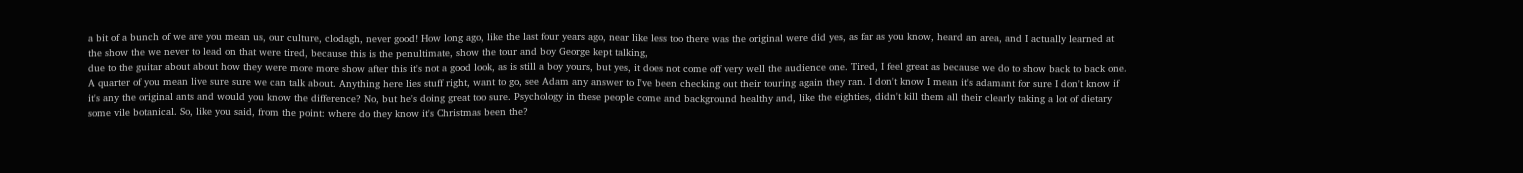a bit of a bunch of we are you mean us, our culture, clodagh, never good! How long ago, like the last four years ago, near like less too there was the original were did yes, as far as you know, heard an area, and I actually learned at the show the we never to lead on that were tired, because this is the penultimate, show the tour and boy George kept talking,
due to the guitar about about how they were more more show after this it's not a good look, as is still a boy yours, but yes, it does not come off very well the audience one. Tired, I feel great as because we do to show back to back one. A quarter of you mean live sure sure we can talk about. Anything here lies stuff right, want to go, see Adam any answer to I've been checking out their touring again they ran. I don't know I mean it's adamant for sure I don't know if it's any the original ants and would you know the difference? No, but he's doing great too sure. Psychology in these people come and background healthy and, like the eighties, didn't kill them all their clearly taking a lot of dietary some vile botanical. So, like you said, from the point: where do they know it's Christmas been the?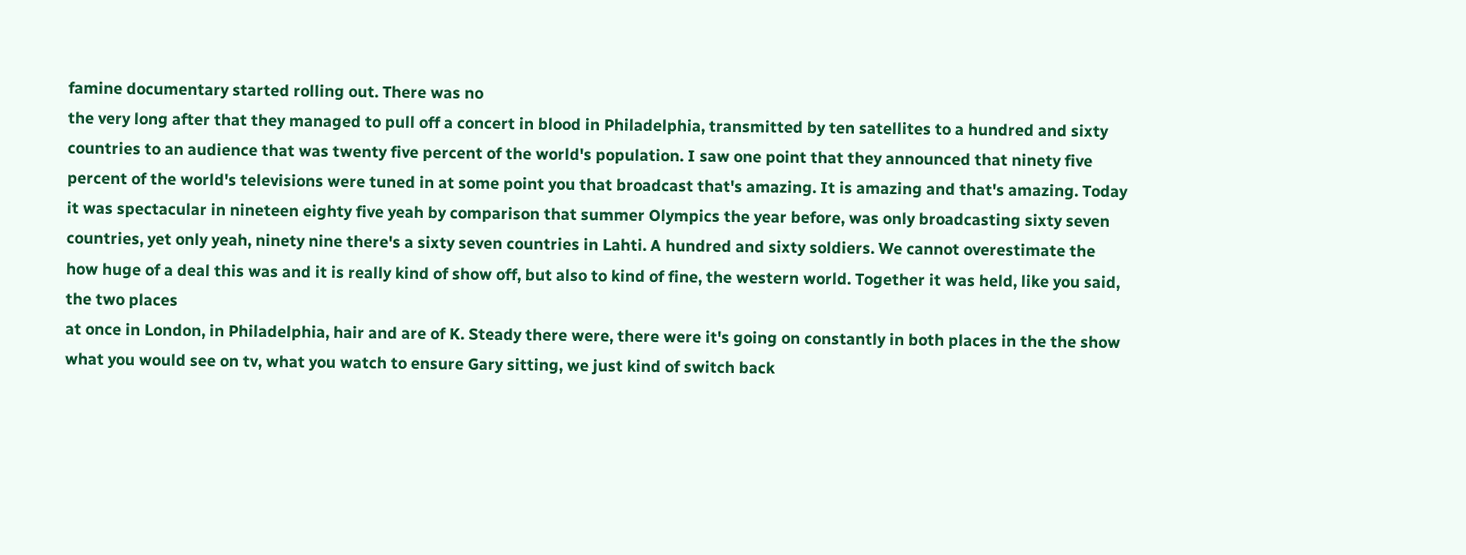famine documentary started rolling out. There was no
the very long after that they managed to pull off a concert in blood in Philadelphia, transmitted by ten satellites to a hundred and sixty countries to an audience that was twenty five percent of the world's population. I saw one point that they announced that ninety five percent of the world's televisions were tuned in at some point you that broadcast that's amazing. It is amazing and that's amazing. Today it was spectacular in nineteen eighty five yeah by comparison that summer Olympics the year before, was only broadcasting sixty seven countries, yet only yeah, ninety nine there's a sixty seven countries in Lahti. A hundred and sixty soldiers. We cannot overestimate the how huge of a deal this was and it is really kind of show off, but also to kind of fine, the western world. Together it was held, like you said, the two places
at once in London, in Philadelphia, hair and are of K. Steady there were, there were it's going on constantly in both places in the the show what you would see on tv, what you watch to ensure Gary sitting, we just kind of switch back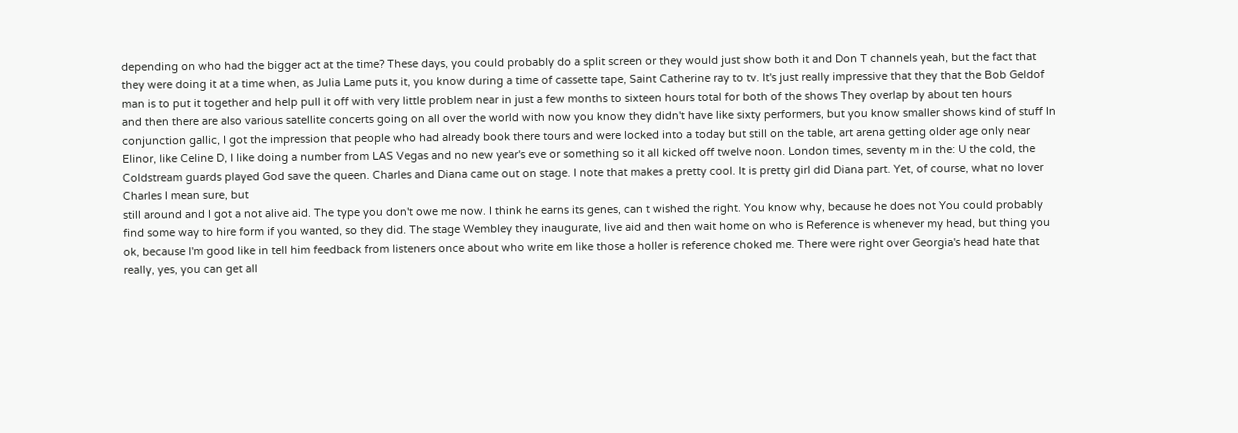depending on who had the bigger act at the time? These days, you could probably do a split screen or they would just show both it and Don T channels yeah, but the fact that they were doing it at a time when, as Julia Lame puts it, you know during a time of cassette tape, Saint Catherine ray to tv. It's just really impressive that they that the Bob Geldof man is to put it together and help pull it off with very little problem near in just a few months to sixteen hours total for both of the shows They overlap by about ten hours
and then there are also various satellite concerts going on all over the world with now you know they didn't have like sixty performers, but you know smaller shows kind of stuff In conjunction gallic, I got the impression that people who had already book there tours and were locked into a today but still on the table, art arena getting older age only near Elinor, like Celine D, I like doing a number from LAS Vegas and no new year's eve or something so it all kicked off twelve noon. London times, seventy m in the: U the cold, the Coldstream guards played God save the queen. Charles and Diana came out on stage. I note that makes a pretty cool. It is pretty girl did Diana part. Yet, of course, what no lover Charles I mean sure, but
still around and I got a not alive aid. The type you don't owe me now. I think he earns its genes, can t wished the right. You know why, because he does not You could probably find some way to hire form if you wanted, so they did. The stage Wembley they inaugurate, live aid and then wait home on who is Reference is whenever my head, but thing you ok, because I'm good like in tell him feedback from listeners once about who write em like those a holler is reference choked me. There were right over Georgia's head hate that really, yes, you can get all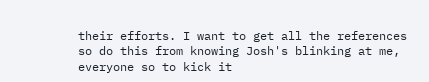their efforts. I want to get all the references so do this from knowing Josh's blinking at me, everyone so to kick it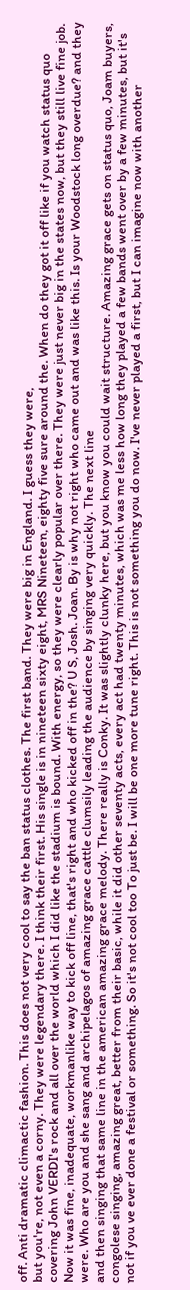off. Anti dramatic climactic fashion. This does not very cool to say the ban status clothes. The first band. They were big in England. I guess they were,
but you're, not even a corny. They were legendary there. I think their first. His single is in nineteen sixty eight, MRS Nineteen, eighty five sure around the. When do they got it off like if you watch status quo covering John VERDI's rock and all over the world which I did like the stadium is bound. With energy, so they were clearly popular over there. They were just never big in the states now, but they still live fine job. Now it was fine, inadequate, workmanlike way to kick off line, that's right and who kicked off in the? U S, Josh. Joan. By is why not right who came out and was like this. Is your Woodstock long overdue? and they were. Who are you and she sang and archipelagos of amazing grace cattle clumsily leading the audience by singing very quickly. The next line
and then singing that same line in the american amazing grace melody. There really is Conky. It was slightly clunky here, but you know you could wait structure. Amazing grace gets on status quo, Joam buyers, congolese singing, amazing great, better from their basic, while it did other seventy acts, every act had twenty minutes, which was me less how long they played a few bands went over by a few minutes, but it's not if you ve ever done a festival or something. So it's not cool too To just be. I will be one more tune right. This is not something you do now. I've never played a first, but I can imagine now with another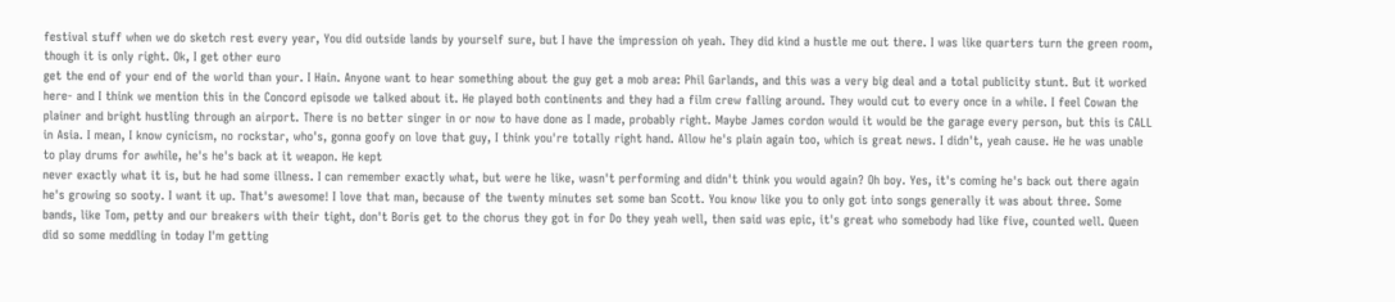festival stuff when we do sketch rest every year, You did outside lands by yourself sure, but I have the impression oh yeah. They did kind a hustle me out there. I was like quarters turn the green room, though it is only right. Ok, I get other euro
get the end of your end of the world than your. I Hain. Anyone want to hear something about the guy get a mob area: Phil Garlands, and this was a very big deal and a total publicity stunt. But it worked here- and I think we mention this in the Concord episode we talked about it. He played both continents and they had a film crew falling around. They would cut to every once in a while. I feel Cowan the plainer and bright hustling through an airport. There is no better singer in or now to have done as I made, probably right. Maybe James cordon would it would be the garage every person, but this is CALL in Asia. I mean, I know cynicism, no rockstar, who's, gonna goofy on love that guy, I think you're totally right hand. Allow he's plain again too, which is great news. I didn't, yeah cause. He he was unable to play drums for awhile, he's he's back at it weapon. He kept
never exactly what it is, but he had some illness. I can remember exactly what, but were he like, wasn't performing and didn't think you would again? Oh boy. Yes, it's coming he's back out there again he's growing so sooty. I want it up. That's awesome! I love that man, because of the twenty minutes set some ban Scott. You know like you to only got into songs generally it was about three. Some bands, like Tom, petty and our breakers with their tight, don't Boris get to the chorus they got in for Do they yeah well, then said was epic, it's great who somebody had like five, counted well. Queen did so some meddling in today I'm getting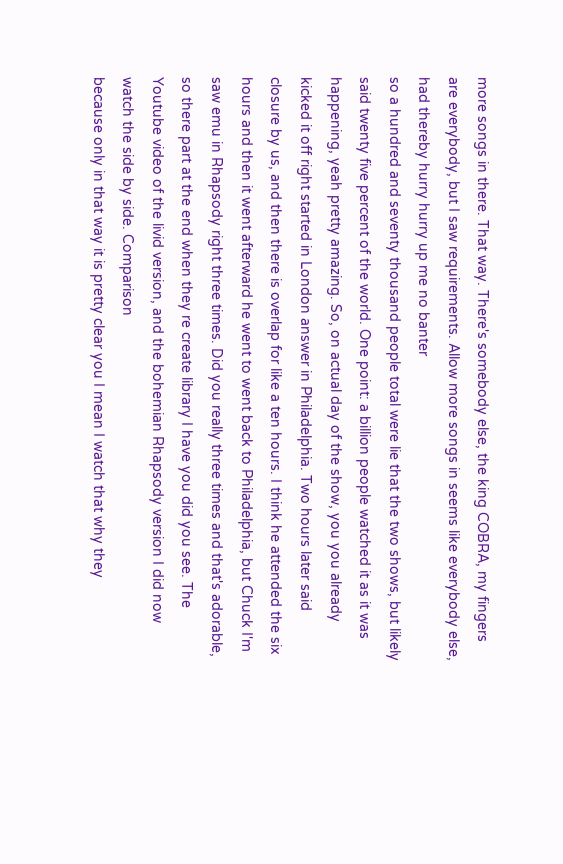more songs in there. That way. There's somebody else, the king COBRA, my fingers are everybody, but I saw requirements. Allow more songs in seems like everybody else, had thereby hurry hurry up me no banter
so a hundred and seventy thousand people total were lie that the two shows, but likely said twenty five percent of the world. One point: a billion people watched it as it was happening, yeah pretty amazing. So, on actual day of the show, you you already kicked it off right started in London answer in Philadelphia. Two hours later said closure by us, and then there is overlap for like a ten hours. I think he attended the six hours and then it went afterward he went to went back to Philadelphia, but Chuck I'm saw emu in Rhapsody right three times. Did you really three times and that's adorable, so there part at the end when they re create library I have you did you see. The Youtube video of the livid version, and the bohemian Rhapsody version I did now watch the side by side. Comparison
because only in that way it is pretty clear you I mean I watch that why they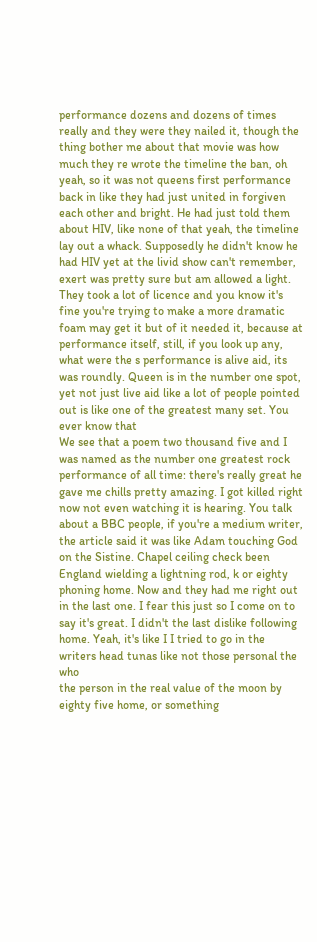performance dozens and dozens of times really and they were they nailed it, though the thing bother me about that movie was how much they re wrote the timeline the ban, oh yeah, so it was not queens first performance back in like they had just united in forgiven each other and bright. He had just told them about HIV, like none of that yeah, the timeline lay out a whack. Supposedly he didn't know he had HIV yet at the livid show can't remember, exert was pretty sure but am allowed a light. They took a lot of licence and you know it's fine you're trying to make a more dramatic foam may get it but of it needed it, because at performance itself, still, if you look up any, what were the s performance is alive aid, its was roundly. Queen is in the number one spot, yet not just live aid like a lot of people pointed out is like one of the greatest many set. You ever know that
We see that a poem two thousand five and I was named as the number one greatest rock performance of all time: there's really great he gave me chills pretty amazing. I got killed right now not even watching it is hearing. You talk about a BBC people, if you're a medium writer, the article said it was like Adam touching God on the Sistine. Chapel ceiling check been England wielding a lightning rod, k or eighty phoning home. Now and they had me right out in the last one. I fear this just so I come on to say it's great. I didn't the last dislike following home. Yeah, it's like I I tried to go in the writers head tunas like not those personal the who
the person in the real value of the moon by eighty five home, or something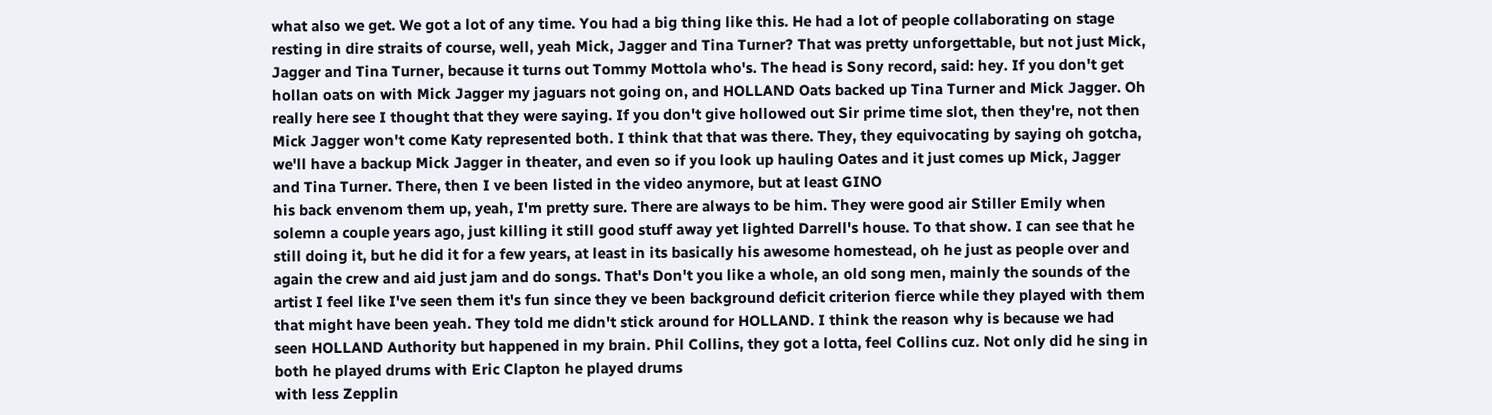what also we get. We got a lot of any time. You had a big thing like this. He had a lot of people collaborating on stage resting in dire straits of course, well, yeah Mick, Jagger and Tina Turner? That was pretty unforgettable, but not just Mick, Jagger and Tina Turner, because it turns out Tommy Mottola who's. The head is Sony record, said: hey. If you don't get hollan oats on with Mick Jagger my jaguars not going on, and HOLLAND Oats backed up Tina Turner and Mick Jagger. Oh really here see I thought that they were saying. If you don't give hollowed out Sir prime time slot, then they're, not then Mick Jagger won't come Katy represented both. I think that that was there. They, they equivocating by saying oh gotcha, we'll have a backup Mick Jagger in theater, and even so if you look up hauling Oates and it just comes up Mick, Jagger and Tina Turner. There, then I ve been listed in the video anymore, but at least GINO
his back envenom them up, yeah, I'm pretty sure. There are always to be him. They were good air Stiller Emily when solemn a couple years ago, just killing it still good stuff away yet lighted Darrell's house. To that show. I can see that he still doing it, but he did it for a few years, at least in its basically his awesome homestead, oh he just as people over and again the crew and aid just jam and do songs. That's Don't you like a whole, an old song men, mainly the sounds of the artist I feel like I've seen them it's fun since they ve been background deficit criterion fierce while they played with them that might have been yeah. They told me didn't stick around for HOLLAND. I think the reason why is because we had seen HOLLAND Authority but happened in my brain. Phil Collins, they got a lotta, feel Collins cuz. Not only did he sing in both he played drums with Eric Clapton he played drums
with less Zepplin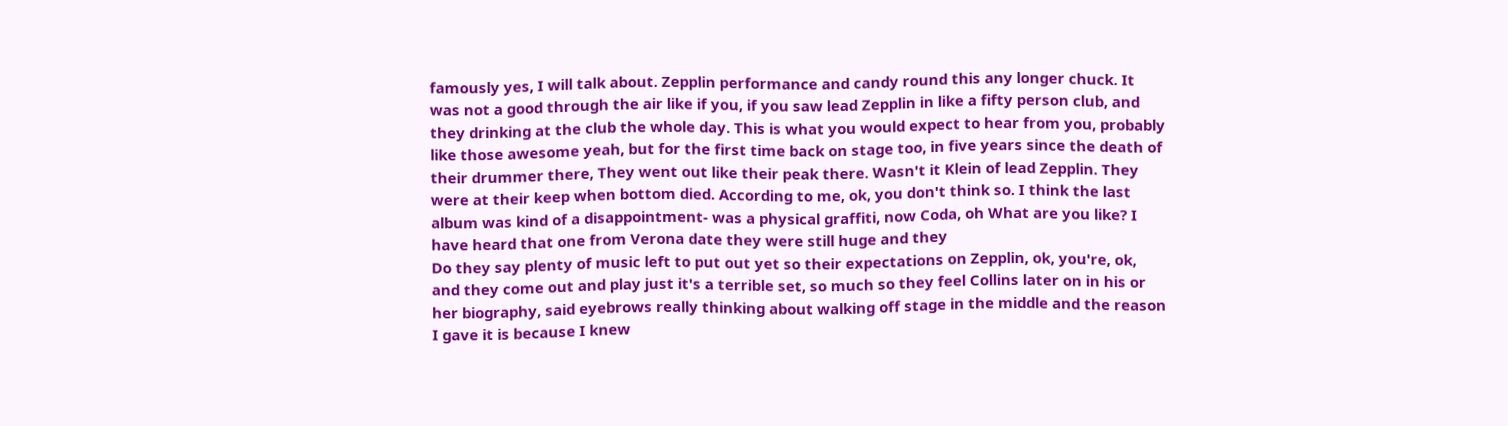famously yes, I will talk about. Zepplin performance and candy round this any longer chuck. It was not a good through the air like if you, if you saw lead Zepplin in like a fifty person club, and they drinking at the club the whole day. This is what you would expect to hear from you, probably like those awesome yeah, but for the first time back on stage too, in five years since the death of their drummer there, They went out like their peak there. Wasn't it Klein of lead Zepplin. They were at their keep when bottom died. According to me, ok, you don't think so. I think the last album was kind of a disappointment- was a physical graffiti, now Coda, oh What are you like? I have heard that one from Verona date they were still huge and they
Do they say plenty of music left to put out yet so their expectations on Zepplin, ok, you're, ok, and they come out and play just it's a terrible set, so much so they feel Collins later on in his or her biography, said eyebrows really thinking about walking off stage in the middle and the reason I gave it is because I knew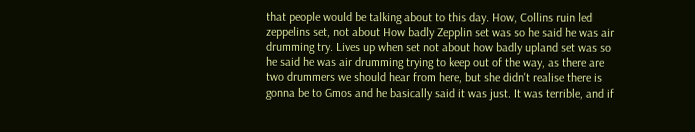that people would be talking about to this day. How, Collins ruin led zeppelins set, not about How badly Zepplin set was so he said he was air drumming try. Lives up when set not about how badly upland set was so he said he was air drumming trying to keep out of the way, as there are two drummers we should hear from here, but she didn't realise there is gonna be to Gmos and he basically said it was just. It was terrible, and if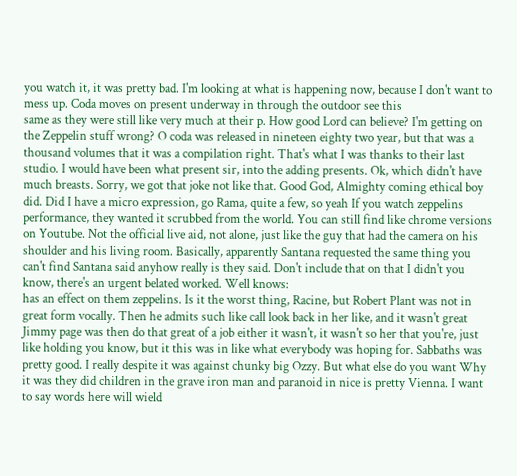you watch it, it was pretty bad. I'm looking at what is happening now, because I don't want to mess up. Coda moves on present underway in through the outdoor see this
same as they were still like very much at their p. How good Lord can believe? I'm getting on the Zeppelin stuff wrong? O coda was released in nineteen eighty two year, but that was a thousand volumes that it was a compilation right. That's what I was thanks to their last studio. I would have been what present sir, into the adding presents. Ok, which didn't have much breasts. Sorry, we got that joke not like that. Good God, Almighty coming ethical boy did. Did I have a micro expression, go Rama, quite a few, so yeah If you watch zeppelins performance, they wanted it scrubbed from the world. You can still find like chrome versions on Youtube. Not the official live aid, not alone, just like the guy that had the camera on his shoulder and his living room. Basically, apparently Santana requested the same thing you can't find Santana said anyhow really is they said. Don't include that on that I didn't you know, there's an urgent belated worked. Well knows:
has an effect on them zeppelins. Is it the worst thing, Racine, but Robert Plant was not in great form vocally. Then he admits such like call look back in her like, and it wasn't great Jimmy page was then do that great of a job either it wasn't, it wasn't so her that you're, just like holding you know, but it this was in like what everybody was hoping for. Sabbaths was pretty good. I really despite it was against chunky big Ozzy. But what else do you want Why it was they did children in the grave iron man and paranoid in nice is pretty Vienna. I want to say words here will wield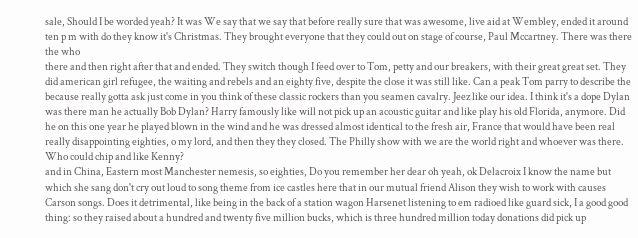sale, Should I be worded yeah? It was We say that we say that before really sure that was awesome, live aid at Wembley, ended it around ten p m with do they know it's Christmas. They brought everyone that they could out on stage of course, Paul Mccartney. There was there the who
there and then right after that and ended. They switch though I feed over to Tom, petty and our breakers, with their great great set. They did american girl refugee, the waiting and rebels and an eighty five, despite the close it was still like. Can a peak Tom parry to describe the because really gotta ask just come in you think of these classic rockers than you seamen cavalry. Jeez like our idea. I think it's a dope Dylan was there man he actually Bob Dylan? Harry famously like will not pick up an acoustic guitar and like play his old Florida, anymore. Did he on this one year he played blown in the wind and he was dressed almost identical to the fresh air, France that would have been real really disappointing eighties, o my lord, and then they they closed. The Philly show with we are the world right and whoever was there. Who could chip and like Kenny?
and in China, Eastern most Manchester nemesis, so eighties, Do you remember her dear oh yeah, ok Delacroix I know the name but which she sang don't cry out loud to song theme from ice castles here that in our mutual friend Alison they wish to work with causes Carson songs. Does it detrimental, like being in the back of a station wagon Harsenet listening to em radioed like guard sick, I a good good thing: so they raised about a hundred and twenty five million bucks, which is three hundred million today donations did pick up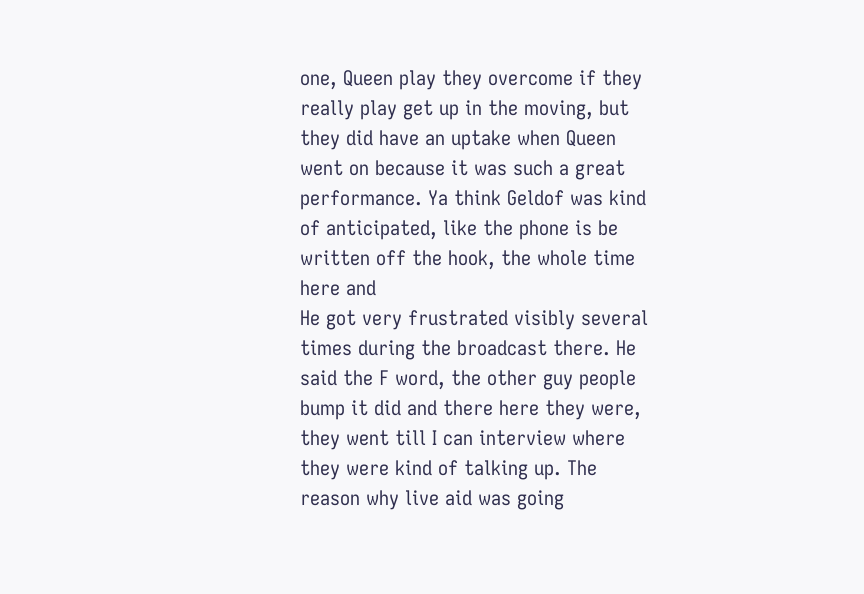one, Queen play they overcome if they really play get up in the moving, but they did have an uptake when Queen went on because it was such a great performance. Ya think Geldof was kind of anticipated, like the phone is be written off the hook, the whole time here and
He got very frustrated visibly several times during the broadcast there. He said the F word, the other guy people bump it did and there here they were, they went till I can interview where they were kind of talking up. The reason why live aid was going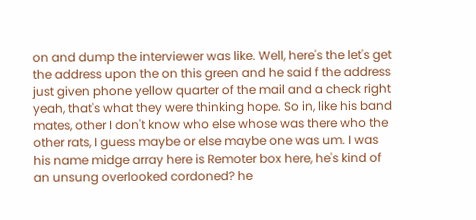on and dump the interviewer was like. Well, here's the let's get the address upon the on this green and he said f the address just given phone yellow quarter of the mail and a check right yeah, that's what they were thinking hope. So in, like his band mates, other I don't know who else whose was there who the other rats, I guess maybe or else maybe one was um. I was his name midge array here is Remoter box here, he's kind of an unsung overlooked cordoned? he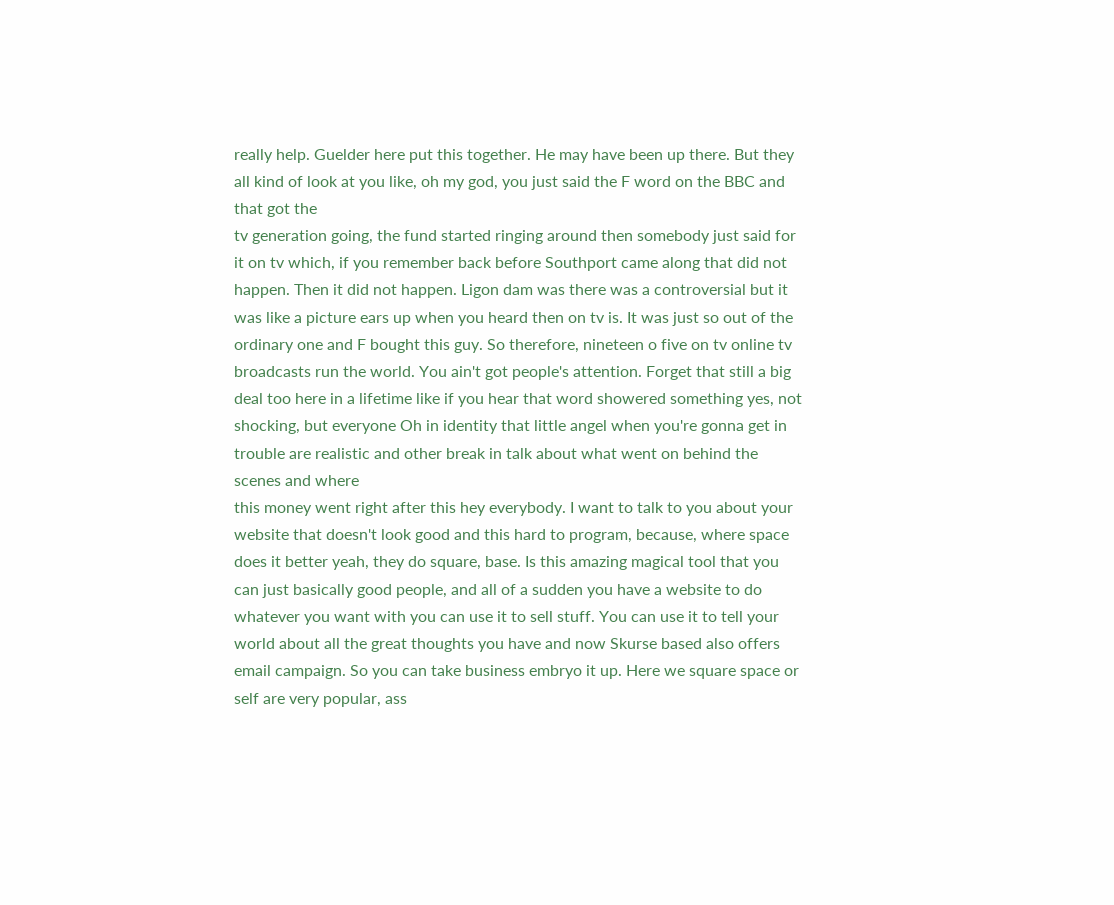really help. Guelder here put this together. He may have been up there. But they all kind of look at you like, oh my god, you just said the F word on the BBC and that got the
tv generation going, the fund started ringing around then somebody just said for it on tv which, if you remember back before Southport came along that did not happen. Then it did not happen. Ligon dam was there was a controversial but it was like a picture ears up when you heard then on tv is. It was just so out of the ordinary one and F bought this guy. So therefore, nineteen o five on tv online tv broadcasts run the world. You ain't got people's attention. Forget that still a big deal too here in a lifetime like if you hear that word showered something yes, not shocking, but everyone Oh in identity that little angel when you're gonna get in trouble are realistic and other break in talk about what went on behind the scenes and where
this money went right after this hey everybody. I want to talk to you about your website that doesn't look good and this hard to program, because, where space does it better yeah, they do square, base. Is this amazing magical tool that you can just basically good people, and all of a sudden you have a website to do whatever you want with you can use it to sell stuff. You can use it to tell your world about all the great thoughts you have and now Skurse based also offers email campaign. So you can take business embryo it up. Here we square space or self are very popular, ass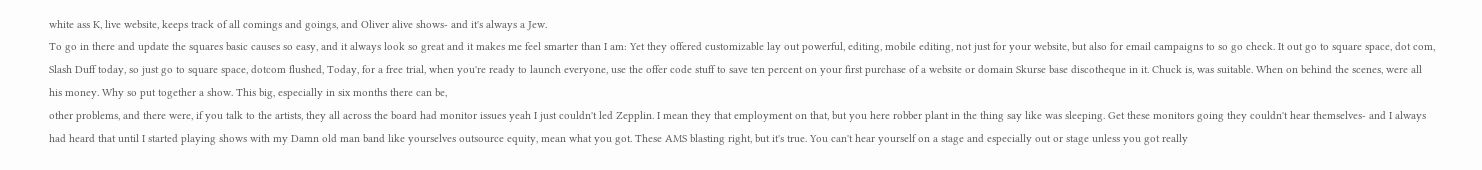white ass K, live website, keeps track of all comings and goings, and Oliver alive shows- and it's always a Jew.
To go in there and update the squares basic causes so easy, and it always look so great and it makes me feel smarter than I am: Yet they offered customizable lay out powerful, editing, mobile editing, not just for your website, but also for email campaigns to so go check. It out go to square space, dot com, Slash Duff today, so just go to square space, dotcom flushed, Today, for a free trial, when you're ready to launch everyone, use the offer code stuff to save ten percent on your first purchase of a website or domain Skurse base discotheque in it. Chuck is, was suitable. When on behind the scenes, were all his money. Why so put together a show. This big, especially in six months there can be,
other problems, and there were, if you talk to the artists, they all across the board had monitor issues yeah I just couldn't led Zepplin. I mean they that employment on that, but you here robber plant in the thing say like was sleeping. Get these monitors going they couldn't hear themselves- and I always had heard that until I started playing shows with my Damn old man band like yourselves outsource equity, mean what you got. These AMS blasting right, but it's true. You can't hear yourself on a stage and especially out or stage unless you got really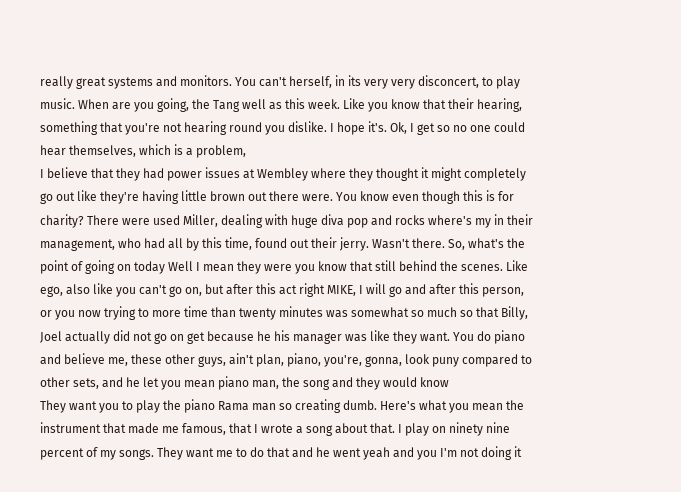really great systems and monitors. You can't herself, in its very very disconcert, to play music. When are you going, the Tang well as this week. Like you know that their hearing, something that you're not hearing round you dislike. I hope it's. Ok, I get so no one could hear themselves, which is a problem,
I believe that they had power issues at Wembley where they thought it might completely go out like they're having little brown out there were. You know even though this is for charity? There were used Miller, dealing with huge diva pop and rocks where's my in their management, who had all by this time, found out their jerry. Wasn't there. So, what's the point of going on today Well I mean they were you know that still behind the scenes. Like ego, also like you can't go on, but after this act right MIKE, I will go and after this person, or you now trying to more time than twenty minutes was somewhat so much so that Billy, Joel actually did not go on get because he his manager was like they want. You do piano and believe me, these other guys, ain't plan, piano, you're, gonna, look puny compared to other sets, and he let you mean piano man, the song and they would know
They want you to play the piano Rama man so creating dumb. Here's what you mean the instrument that made me famous, that I wrote a song about that. I play on ninety nine percent of my songs. They want me to do that and he went yeah and you I'm not doing it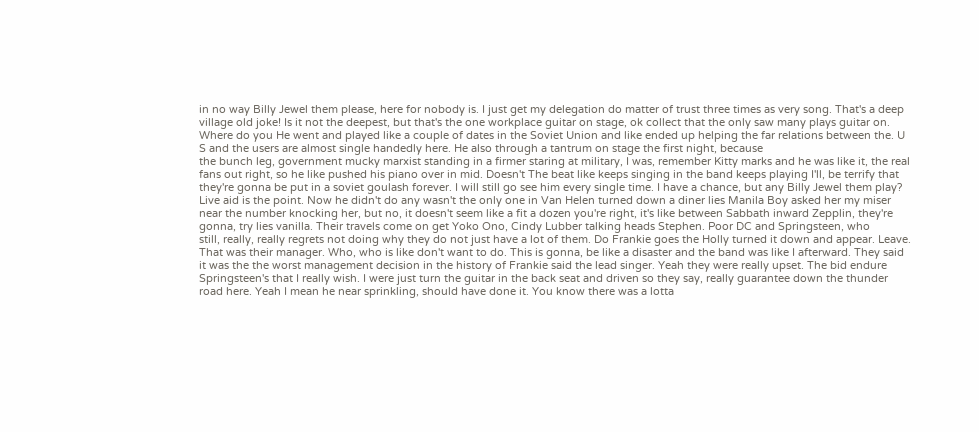in no way Billy Jewel them please, here for nobody is. I just get my delegation do matter of trust three times as very song. That's a deep village old joke! Is it not the deepest, but that's the one workplace guitar on stage, ok collect that the only saw many plays guitar on. Where do you He went and played like a couple of dates in the Soviet Union and like ended up helping the far relations between the. U S and the users are almost single handedly here. He also through a tantrum on stage the first night, because
the bunch leg, government mucky marxist standing in a firmer staring at military, I was, remember Kitty marks and he was like it, the real fans out right, so he like pushed his piano over in mid. Doesn't The beat like keeps singing in the band keeps playing I'll, be terrify that they're gonna be put in a soviet goulash forever. I will still go see him every single time. I have a chance, but any Billy Jewel them play? Live aid is the point. Now he didn't do any wasn't the only one in Van Helen turned down a diner lies Manila Boy asked her my miser near the number knocking her, but no, it doesn't seem like a fit a dozen you're right, it's like between Sabbath inward Zepplin, they're gonna, try lies vanilla. Their travels come on get Yoko Ono, Cindy Lubber talking heads Stephen. Poor DC and Springsteen, who
still, really, really regrets not doing why they do not just have a lot of them. Do Frankie goes the Holly turned it down and appear. Leave. That was their manager. Who, who is like don't want to do. This is gonna, be like a disaster and the band was like I afterward. They said it was the the worst management decision in the history of Frankie said the lead singer. Yeah they were really upset. The bid endure Springsteen's that I really wish. I were just turn the guitar in the back seat and driven so they say, really guarantee down the thunder road here. Yeah I mean he near sprinkling, should have done it. You know there was a lotta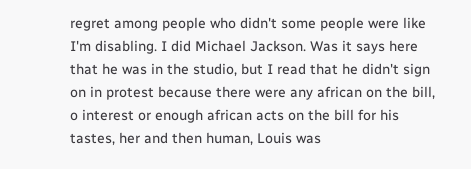regret among people who didn't some people were like I'm disabling. I did Michael Jackson. Was it says here that he was in the studio, but I read that he didn't sign on in protest because there were any african on the bill, o interest or enough african acts on the bill for his tastes, her and then human, Louis was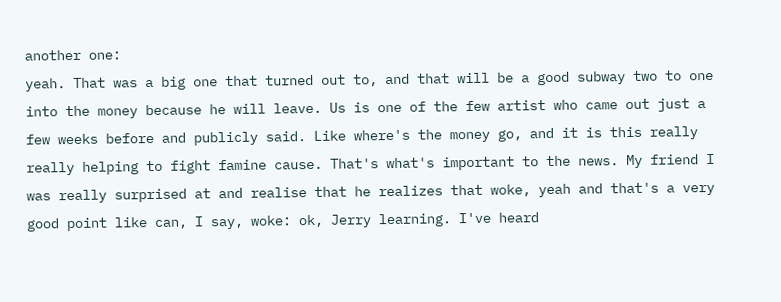another one:
yeah. That was a big one that turned out to, and that will be a good subway two to one into the money because he will leave. Us is one of the few artist who came out just a few weeks before and publicly said. Like where's the money go, and it is this really really helping to fight famine cause. That's what's important to the news. My friend I was really surprised at and realise that he realizes that woke, yeah and that's a very good point like can, I say, woke: ok, Jerry learning. I've heard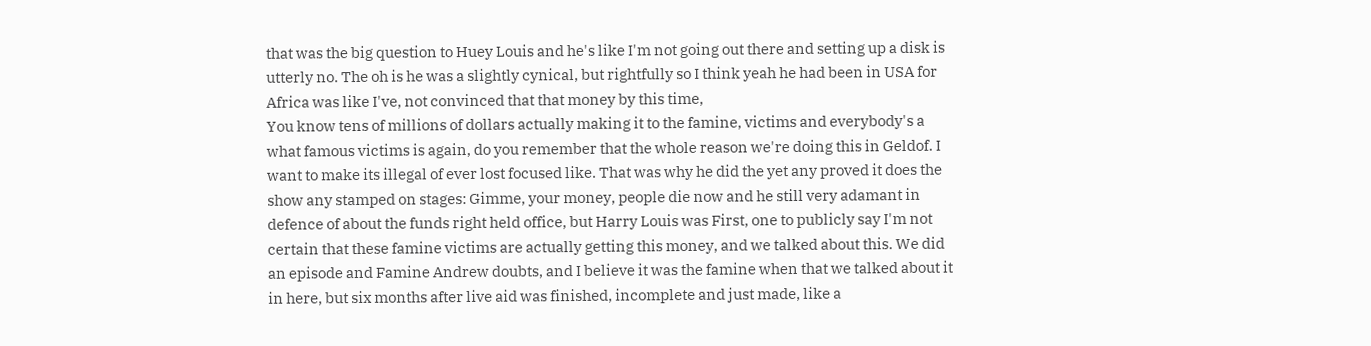that was the big question to Huey Louis and he's like I'm not going out there and setting up a disk is utterly no. The oh is he was a slightly cynical, but rightfully so I think yeah he had been in USA for Africa was like I've, not convinced that that money by this time,
You know tens of millions of dollars actually making it to the famine, victims and everybody's a what famous victims is again, do you remember that the whole reason we're doing this in Geldof. I want to make its illegal of ever lost focused like. That was why he did the yet any proved it does the show any stamped on stages: Gimme, your money, people die now and he still very adamant in defence of about the funds right held office, but Harry Louis was First, one to publicly say I'm not certain that these famine victims are actually getting this money, and we talked about this. We did an episode and Famine Andrew doubts, and I believe it was the famine when that we talked about it in here, but six months after live aid was finished, incomplete and just made, like a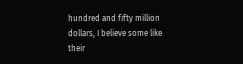hundred and fifty million dollars, I believe some like their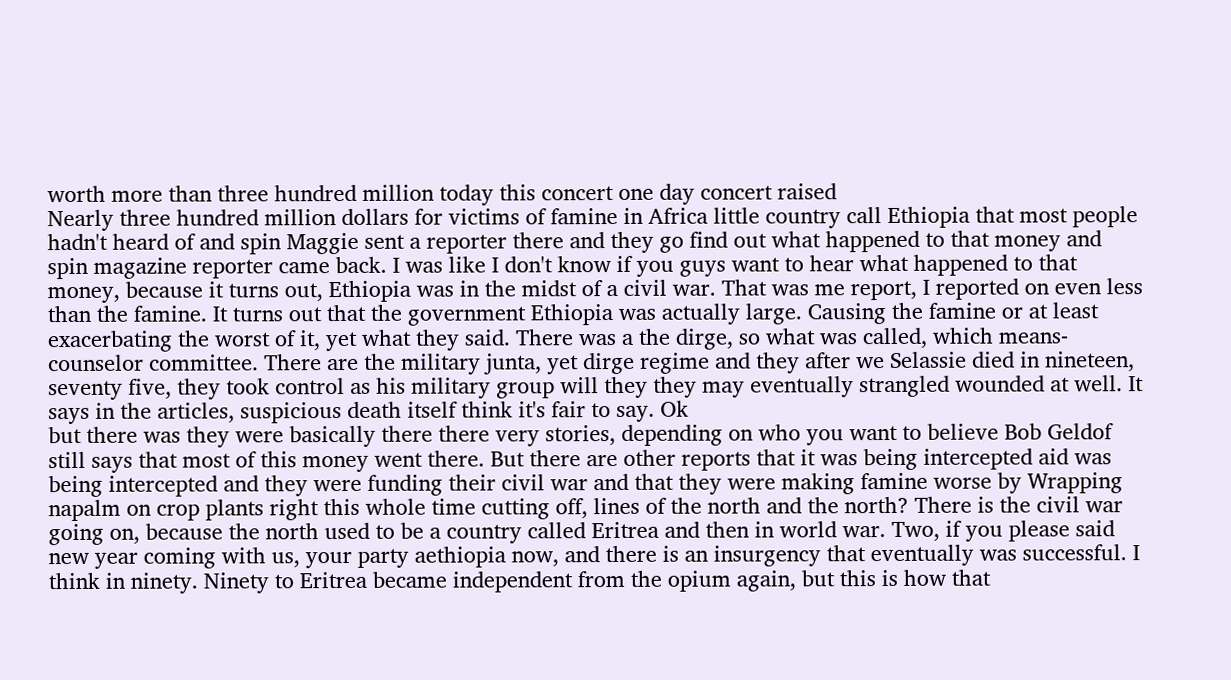worth more than three hundred million today this concert one day concert raised
Nearly three hundred million dollars for victims of famine in Africa little country call Ethiopia that most people hadn't heard of and spin Maggie sent a reporter there and they go find out what happened to that money and spin magazine reporter came back. I was like I don't know if you guys want to hear what happened to that money, because it turns out, Ethiopia was in the midst of a civil war. That was me report, I reported on even less than the famine. It turns out that the government Ethiopia was actually large. Causing the famine or at least exacerbating the worst of it, yet what they said. There was a the dirge, so what was called, which means- counselor committee. There are the military junta, yet dirge regime and they after we Selassie died in nineteen, seventy five, they took control as his military group will they they may eventually strangled wounded at well. It says in the articles, suspicious death itself think it's fair to say. Ok
but there was they were basically there there very stories, depending on who you want to believe Bob Geldof still says that most of this money went there. But there are other reports that it was being intercepted aid was being intercepted and they were funding their civil war and that they were making famine worse by Wrapping napalm on crop plants right this whole time cutting off, lines of the north and the north? There is the civil war going on, because the north used to be a country called Eritrea and then in world war. Two, if you please said new year coming with us, your party aethiopia now, and there is an insurgency that eventually was successful. I think in ninety. Ninety to Eritrea became independent from the opium again, but this is how that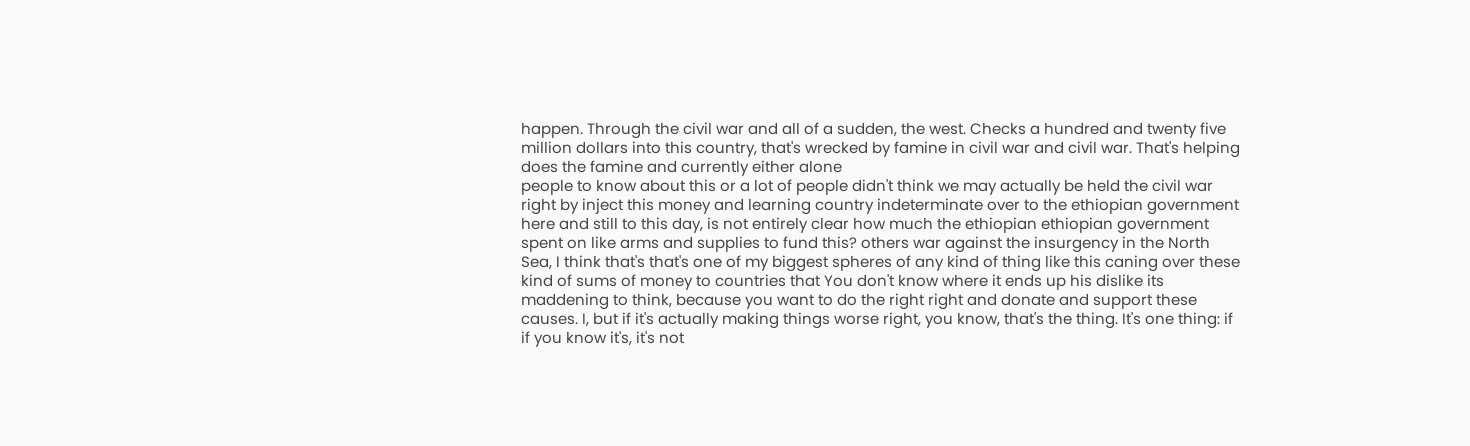happen. Through the civil war and all of a sudden, the west. Checks a hundred and twenty five million dollars into this country, that's wrecked by famine in civil war and civil war. That's helping does the famine and currently either alone
people to know about this or a lot of people didn't think we may actually be held the civil war right by inject this money and learning country indeterminate over to the ethiopian government here and still to this day, is not entirely clear how much the ethiopian ethiopian government spent on like arms and supplies to fund this? others war against the insurgency in the North Sea, I think that's that's one of my biggest spheres of any kind of thing like this caning over these kind of sums of money to countries that You don't know where it ends up his dislike its maddening to think, because you want to do the right right and donate and support these causes. I, but if it's actually making things worse right, you know, that's the thing. It's one thing: if
if you know it's, it's not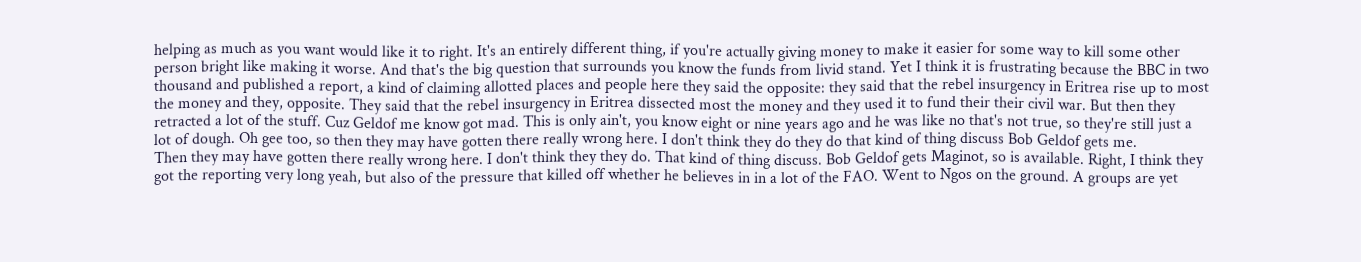helping as much as you want would like it to right. It's an entirely different thing, if you're actually giving money to make it easier for some way to kill some other person bright like making it worse. And that's the big question that surrounds you know the funds from livid stand. Yet I think it is frustrating because the BBC in two thousand and published a report, a kind of claiming allotted places and people here they said the opposite: they said that the rebel insurgency in Eritrea rise up to most the money and they, opposite. They said that the rebel insurgency in Eritrea dissected most the money and they used it to fund their their civil war. But then they retracted a lot of the stuff. Cuz Geldof me know got mad. This is only ain't, you know eight or nine years ago and he was like no that's not true, so they're still just a lot of dough. Oh gee too, so then they may have gotten there really wrong here. I don't think they do they do that kind of thing discuss Bob Geldof gets me.
Then they may have gotten there really wrong here. I don't think they they do. That kind of thing discuss. Bob Geldof gets Maginot, so is available. Right, I think they got the reporting very long yeah, but also of the pressure that killed off whether he believes in in a lot of the FAO. Went to Ngos on the ground. A groups are yet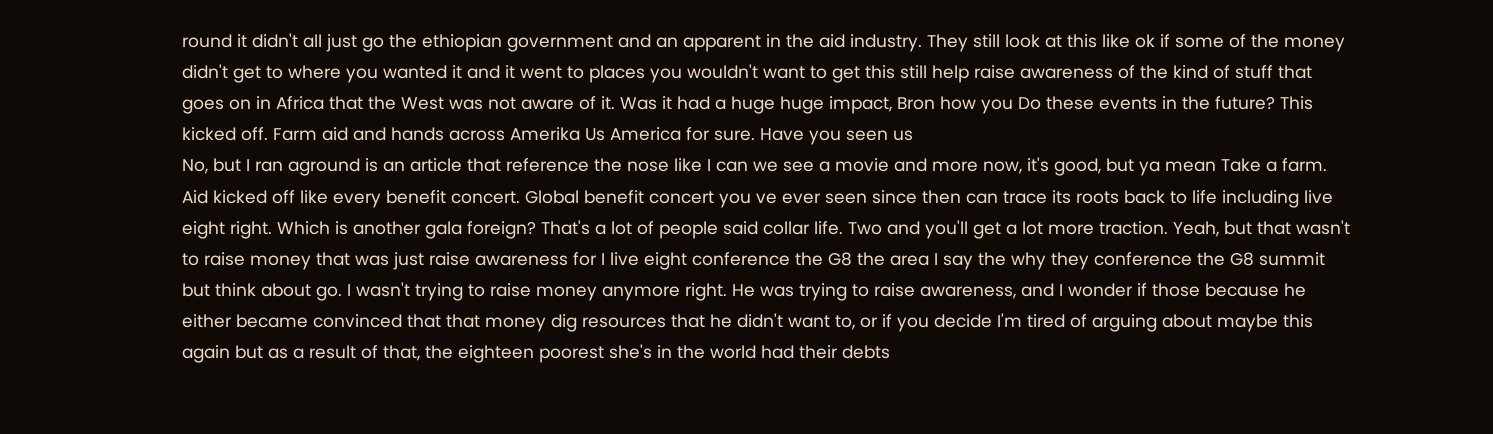round it didn't all just go the ethiopian government and an apparent in the aid industry. They still look at this like ok if some of the money didn't get to where you wanted it and it went to places you wouldn't want to get this still help raise awareness of the kind of stuff that goes on in Africa that the West was not aware of it. Was it had a huge huge impact, Bron how you Do these events in the future? This kicked off. Farm aid and hands across Amerika Us America for sure. Have you seen us
No, but I ran aground is an article that reference the nose like I can we see a movie and more now, it's good, but ya mean Take a farm. Aid kicked off like every benefit concert. Global benefit concert you ve ever seen since then can trace its roots back to life including live eight right. Which is another gala foreign? That's a lot of people said collar life. Two and you'll get a lot more traction. Yeah, but that wasn't to raise money that was just raise awareness for I live eight conference the G8 the area I say the why they conference the G8 summit but think about go. I wasn't trying to raise money anymore right. He was trying to raise awareness, and I wonder if those because he either became convinced that that money dig resources that he didn't want to, or if you decide I'm tired of arguing about maybe this again but as a result of that, the eighteen poorest she's in the world had their debts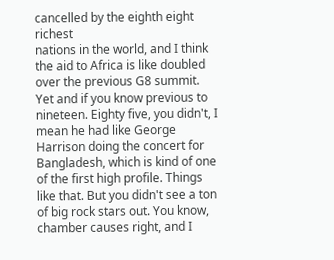cancelled by the eighth eight richest
nations in the world, and I think the aid to Africa is like doubled over the previous G8 summit. Yet and if you know previous to nineteen. Eighty five, you didn't, I mean he had like George Harrison doing the concert for Bangladesh, which is kind of one of the first high profile. Things like that. But you didn't see a ton of big rock stars out. You know, chamber causes right, and I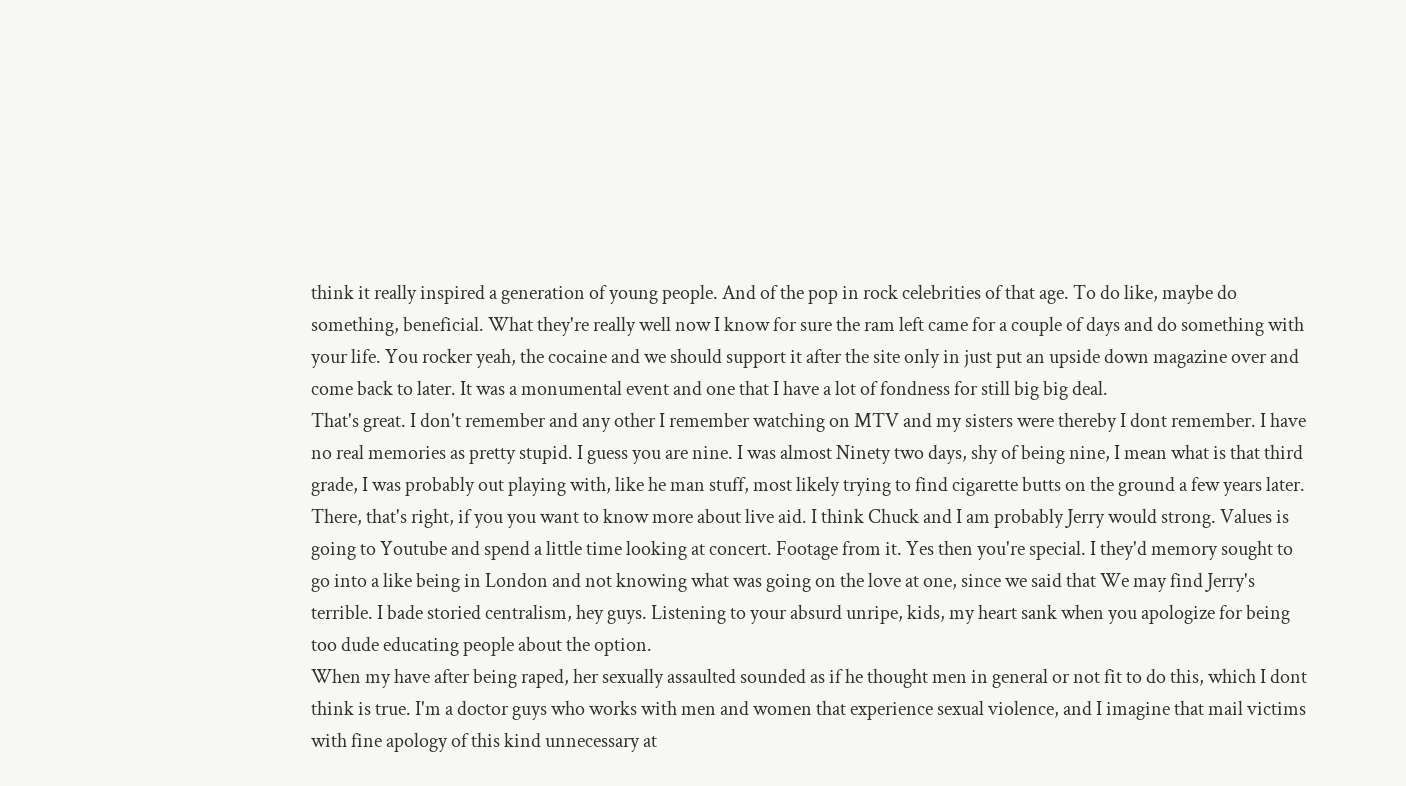think it really inspired a generation of young people. And of the pop in rock celebrities of that age. To do like, maybe do something, beneficial. What they're really well now I know for sure the ram left came for a couple of days and do something with your life. You rocker yeah, the cocaine and we should support it after the site only in just put an upside down magazine over and come back to later. It was a monumental event and one that I have a lot of fondness for still big big deal.
That's great. I don't remember and any other I remember watching on MTV and my sisters were thereby I dont remember. I have no real memories as pretty stupid. I guess you are nine. I was almost Ninety two days, shy of being nine, I mean what is that third grade, I was probably out playing with, like he man stuff, most likely trying to find cigarette butts on the ground a few years later. There, that's right, if you you want to know more about live aid. I think Chuck and I am probably Jerry would strong. Values is going to Youtube and spend a little time looking at concert. Footage from it. Yes then you're special. I they'd memory sought to go into a like being in London and not knowing what was going on the love at one, since we said that We may find Jerry's terrible. I bade storied centralism, hey guys. Listening to your absurd unripe, kids, my heart sank when you apologize for being too dude educating people about the option.
When my have after being raped, her sexually assaulted sounded as if he thought men in general or not fit to do this, which I dont think is true. I'm a doctor guys who works with men and women that experience sexual violence, and I imagine that mail victims with fine apology of this kind unnecessary at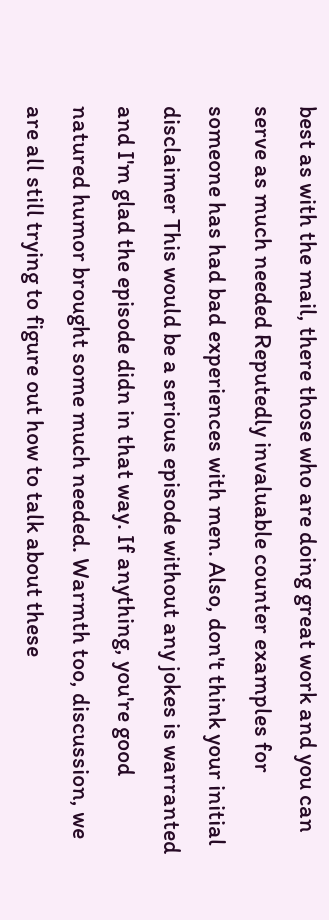best as with the mail, there those who are doing great work and you can serve as much needed Reputedly invaluable counter examples for someone has had bad experiences with men. Also, don't think your initial disclaimer This would be a serious episode without any jokes is warranted and I'm glad the episode didn in that way. If anything, you're good natured humor brought some much needed. Warmth too, discussion, we are all still trying to figure out how to talk about these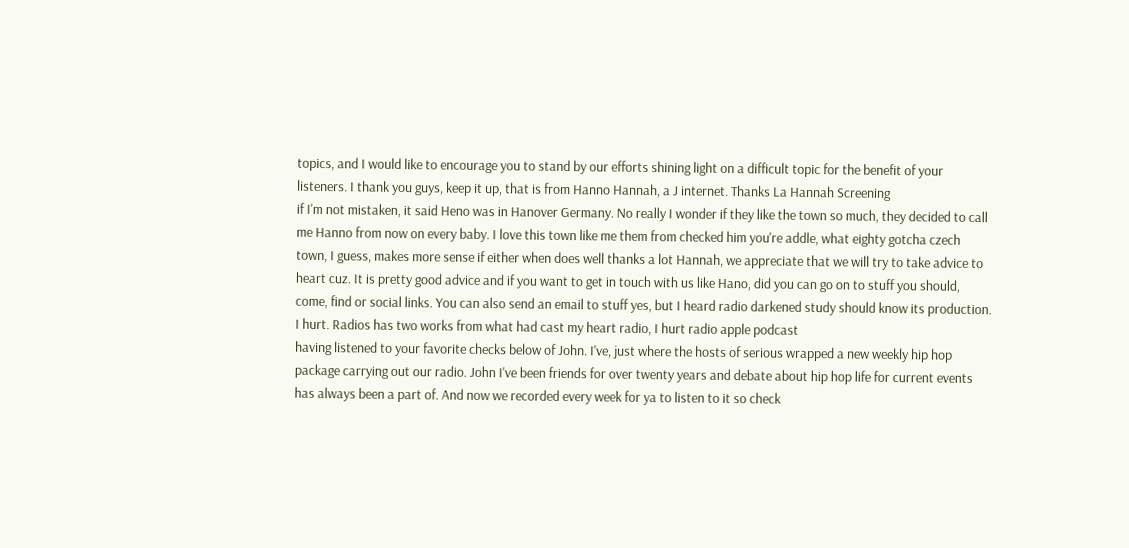topics, and I would like to encourage you to stand by our efforts shining light on a difficult topic for the benefit of your listeners. I thank you guys, keep it up, that is from Hanno Hannah, a J internet. Thanks La Hannah Screening
if I'm not mistaken, it said Heno was in Hanover Germany. No really I wonder if they like the town so much, they decided to call me Hanno from now on every baby. I love this town like me them from checked him you're addle, what eighty gotcha czech town, I guess, makes more sense if either when does well thanks a lot Hannah, we appreciate that we will try to take advice to heart cuz. It is pretty good advice and if you want to get in touch with us like Hano, did you can go on to stuff you should, come, find or social links. You can also send an email to stuff yes, but I heard radio darkened study should know its production. I hurt. Radios has two works from what had cast my heart radio, I hurt radio apple podcast
having listened to your favorite checks below of John. I've, just where the hosts of serious wrapped a new weekly hip hop package carrying out our radio. John I've been friends for over twenty years and debate about hip hop life for current events has always been a part of. And now we recorded every week for ya to listen to it so check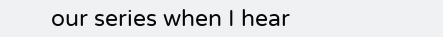our series when I hear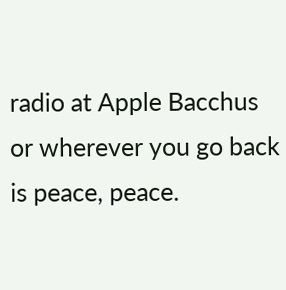radio at Apple Bacchus or wherever you go back is peace, peace.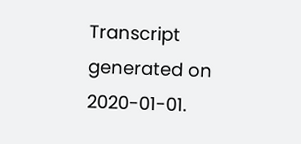Transcript generated on 2020-01-01.